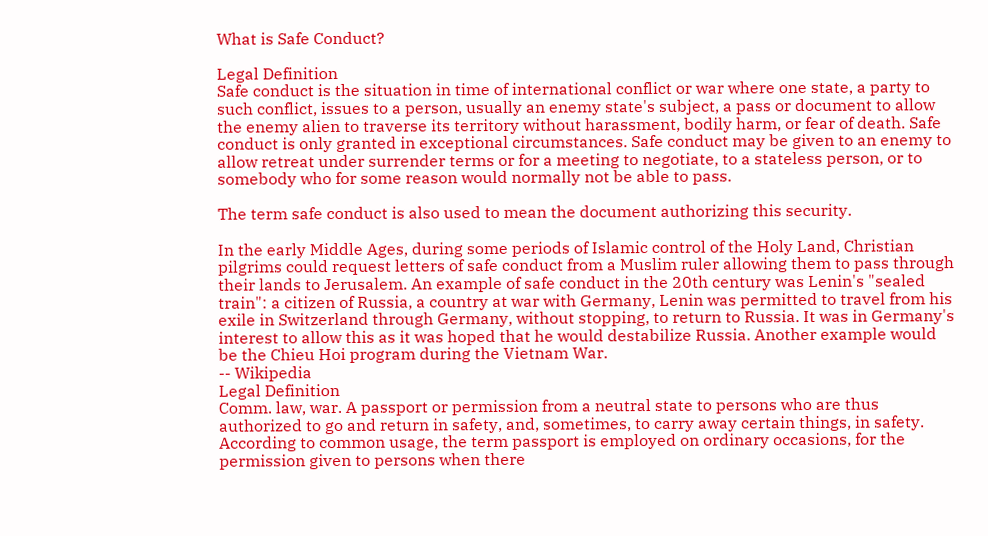What is Safe Conduct?

Legal Definition
Safe conduct is the situation in time of international conflict or war where one state, a party to such conflict, issues to a person, usually an enemy state's subject, a pass or document to allow the enemy alien to traverse its territory without harassment, bodily harm, or fear of death. Safe conduct is only granted in exceptional circumstances. Safe conduct may be given to an enemy to allow retreat under surrender terms or for a meeting to negotiate, to a stateless person, or to somebody who for some reason would normally not be able to pass.

The term safe conduct is also used to mean the document authorizing this security.

In the early Middle Ages, during some periods of Islamic control of the Holy Land, Christian pilgrims could request letters of safe conduct from a Muslim ruler allowing them to pass through their lands to Jerusalem. An example of safe conduct in the 20th century was Lenin's "sealed train": a citizen of Russia, a country at war with Germany, Lenin was permitted to travel from his exile in Switzerland through Germany, without stopping, to return to Russia. It was in Germany's interest to allow this as it was hoped that he would destabilize Russia. Another example would be the Chieu Hoi program during the Vietnam War.
-- Wikipedia
Legal Definition
Comm. law, war. A passport or permission from a neutral state to persons who are thus authorized to go and return in safety, and, sometimes, to carry away certain things, in safety. According to common usage, the term passport is employed on ordinary occasions, for the permission given to persons when there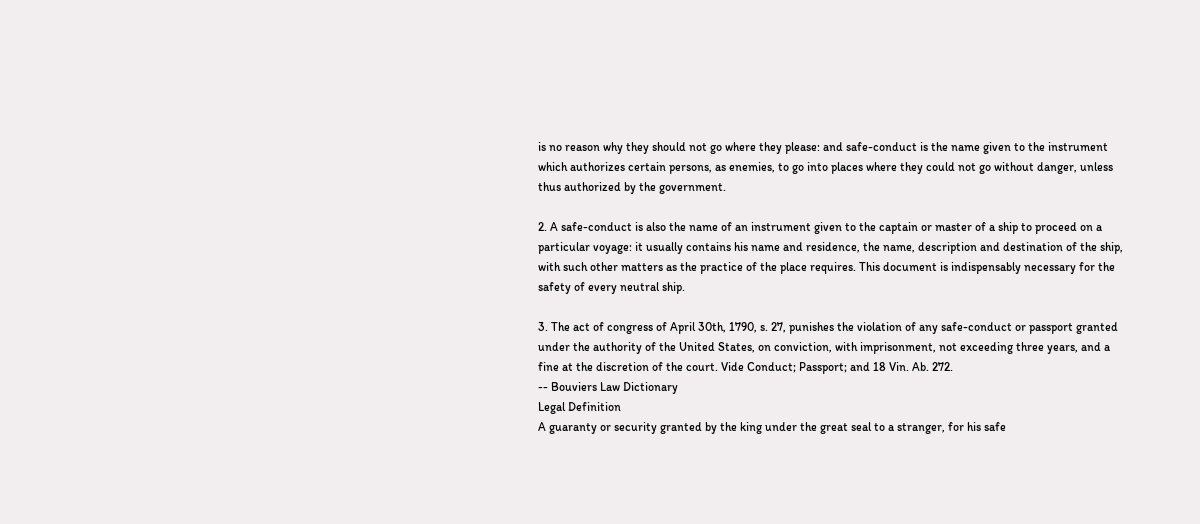is no reason why they should not go where they please: and safe-conduct is the name given to the instrument which authorizes certain persons, as enemies, to go into places where they could not go without danger, unless thus authorized by the government.

2. A safe-conduct is also the name of an instrument given to the captain or master of a ship to proceed on a particular voyage: it usually contains his name and residence, the name, description and destination of the ship, with such other matters as the practice of the place requires. This document is indispensably necessary for the safety of every neutral ship.

3. The act of congress of April 30th, 1790, s. 27, punishes the violation of any safe-conduct or passport granted under the authority of the United States, on conviction, with imprisonment, not exceeding three years, and a fine at the discretion of the court. Vide Conduct; Passport; and 18 Vin. Ab. 272.
-- Bouviers Law Dictionary
Legal Definition
A guaranty or security granted by the king under the great seal to a stranger, for his safe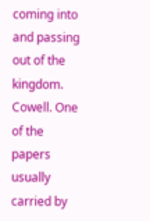coming into and passing out of the kingdom. Cowell. One of the papers usually carried by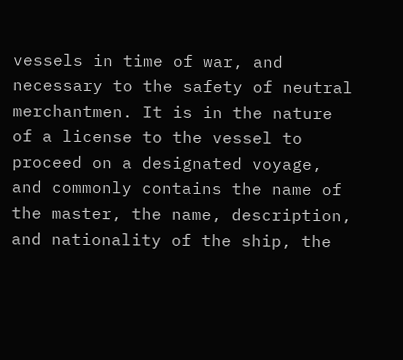vessels in time of war, and necessary to the safety of neutral merchantmen. It is in the nature of a license to the vessel to proceed on a designated voyage, and commonly contains the name of the master, the name, description, and nationality of the ship, the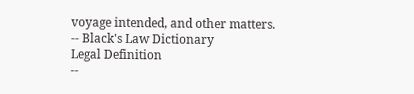voyage intended, and other matters.
-- Black's Law Dictionary
Legal Definition
--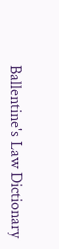Ballentine's Law Dictionary